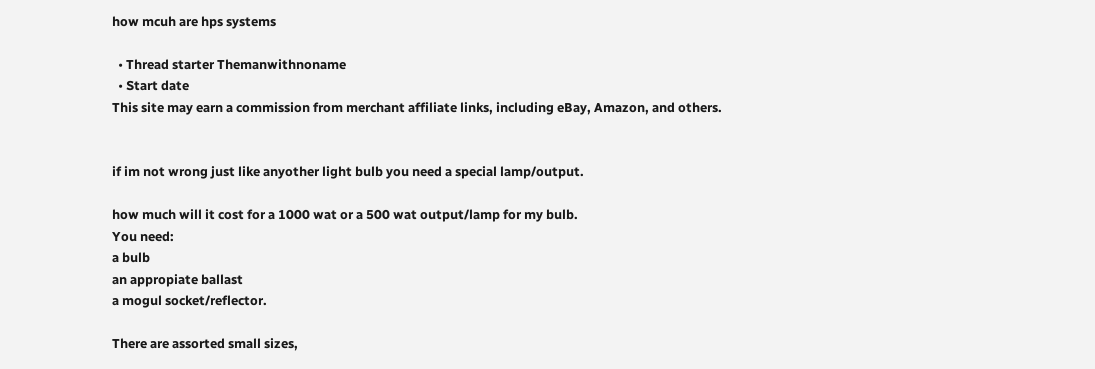how mcuh are hps systems

  • Thread starter Themanwithnoname
  • Start date
This site may earn a commission from merchant affiliate links, including eBay, Amazon, and others.


if im not wrong just like anyother light bulb you need a special lamp/output.

how much will it cost for a 1000 wat or a 500 wat output/lamp for my bulb.
You need:
a bulb
an appropiate ballast
a mogul socket/reflector.

There are assorted small sizes,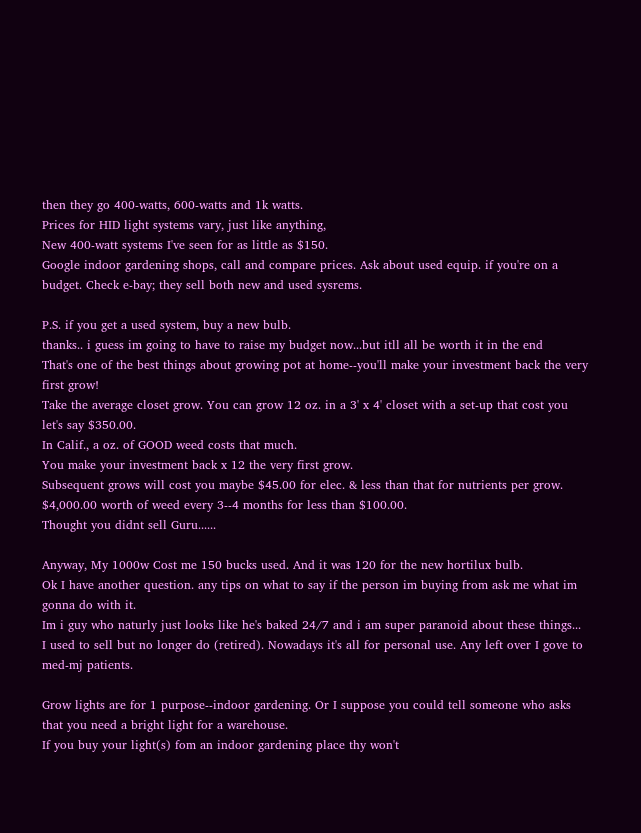then they go 400-watts, 600-watts and 1k watts.
Prices for HID light systems vary, just like anything,
New 400-watt systems I've seen for as little as $150.
Google indoor gardening shops, call and compare prices. Ask about used equip. if you're on a budget. Check e-bay; they sell both new and used sysrems.

P.S. if you get a used system, buy a new bulb.
thanks.. i guess im going to have to raise my budget now...but itll all be worth it in the end
That's one of the best things about growing pot at home--you'll make your investment back the very first grow!
Take the average closet grow. You can grow 12 oz. in a 3' x 4' closet with a set-up that cost you let's say $350.00.
In Calif., a oz. of GOOD weed costs that much.
You make your investment back x 12 the very first grow.
Subsequent grows will cost you maybe $45.00 for elec. & less than that for nutrients per grow.
$4,000.00 worth of weed every 3--4 months for less than $100.00.
Thought you didnt sell Guru......

Anyway, My 1000w Cost me 150 bucks used. And it was 120 for the new hortilux bulb.
Ok I have another question. any tips on what to say if the person im buying from ask me what im gonna do with it.
Im i guy who naturly just looks like he's baked 24/7 and i am super paranoid about these things...
I used to sell but no longer do (retired). Nowadays it's all for personal use. Any left over I gove to med-mj patients.

Grow lights are for 1 purpose--indoor gardening. Or I suppose you could tell someone who asks that you need a bright light for a warehouse.
If you buy your light(s) fom an indoor gardening place thy won't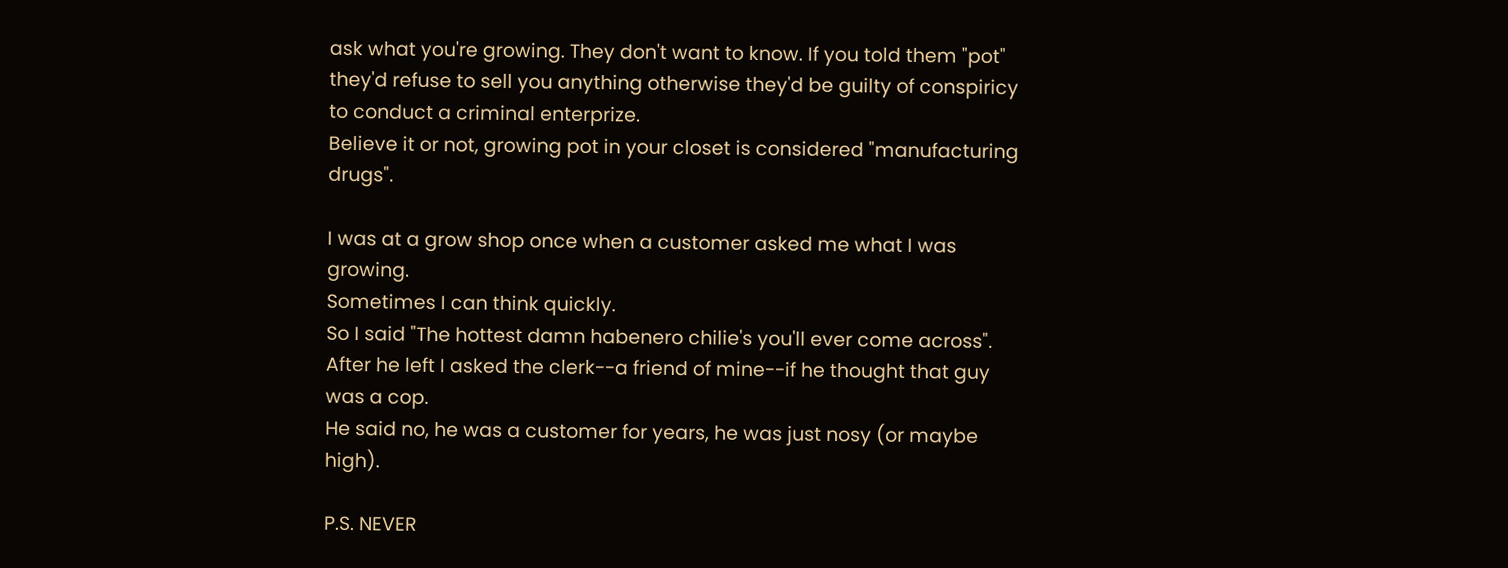ask what you're growing. They don't want to know. If you told them "pot" they'd refuse to sell you anything otherwise they'd be guilty of conspiricy to conduct a criminal enterprize.
Believe it or not, growing pot in your closet is considered "manufacturing drugs".

I was at a grow shop once when a customer asked me what I was growing.
Sometimes I can think quickly.
So I said "The hottest damn habenero chilie's you'll ever come across".
After he left I asked the clerk--a friend of mine--if he thought that guy was a cop.
He said no, he was a customer for years, he was just nosy (or maybe high).

P.S. NEVER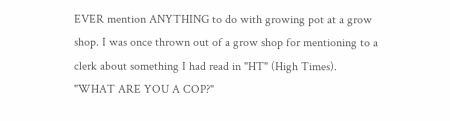EVER mention ANYTHING to do with growing pot at a grow shop. I was once thrown out of a grow shop for mentioning to a clerk about something I had read in "HT" (High Times).
"WHAT ARE YOU A COP?"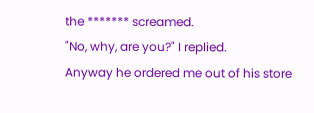the ******* screamed.
"No, why, are you?" I replied.
Anyway he ordered me out of his store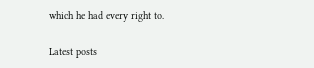which he had every right to.

Latest posts